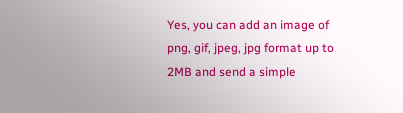Yes, you can add an image of png, gif, jpeg, jpg format up to 2MB and send a simple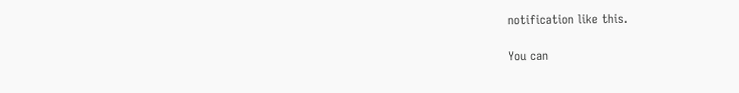notification like this.

You can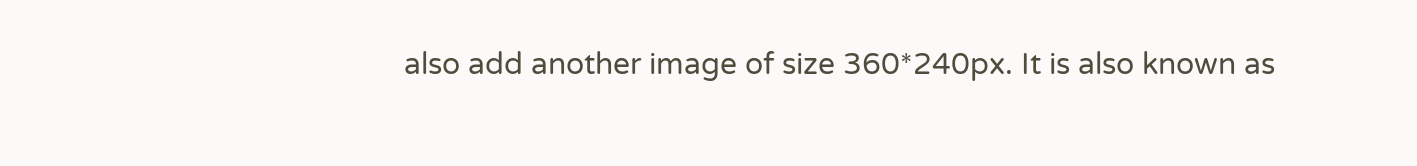also add another image of size 360*240px. It is also known as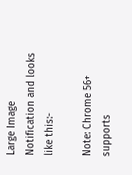Large Image Notification and looks like this:-

Note: Chrome 56+ supports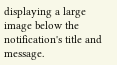displaying a large image below the notification's title and message.